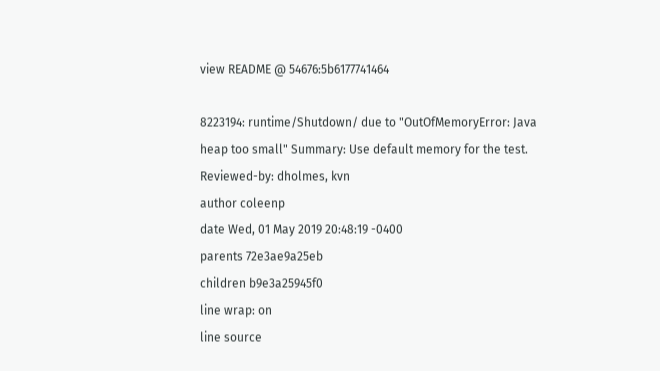view README @ 54676:5b6177741464

8223194: runtime/Shutdown/ due to "OutOfMemoryError: Java heap too small" Summary: Use default memory for the test. Reviewed-by: dholmes, kvn
author coleenp
date Wed, 01 May 2019 20:48:19 -0400
parents 72e3ae9a25eb
children b9e3a25945f0
line wrap: on
line source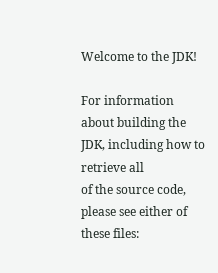Welcome to the JDK!

For information about building the JDK, including how to retrieve all
of the source code, please see either of these files: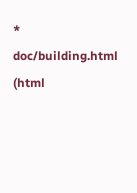* doc/building.html   (html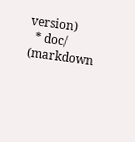version)
  * doc/     (markdown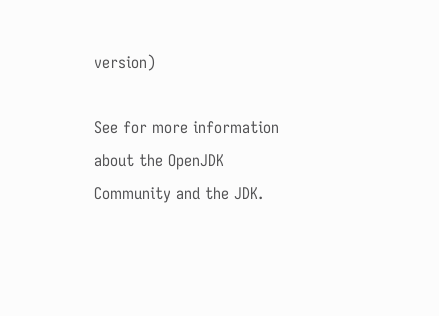version)

See for more information about the OpenJDK
Community and the JDK.